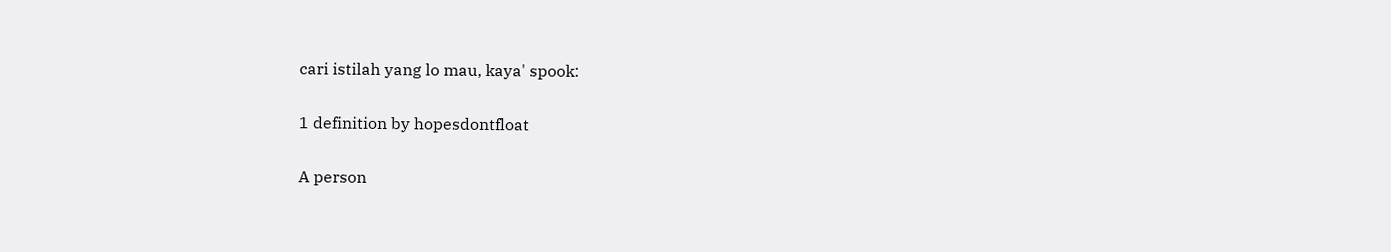cari istilah yang lo mau, kaya' spook:

1 definition by hopesdontfloat

A person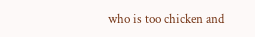who is too chicken and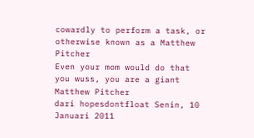cowardly to perform a task, or otherwise known as a Matthew Pitcher
Even your mom would do that you wuss, you are a giant Matthew Pitcher
dari hopesdontfloat Senin, 10 Januari 2011